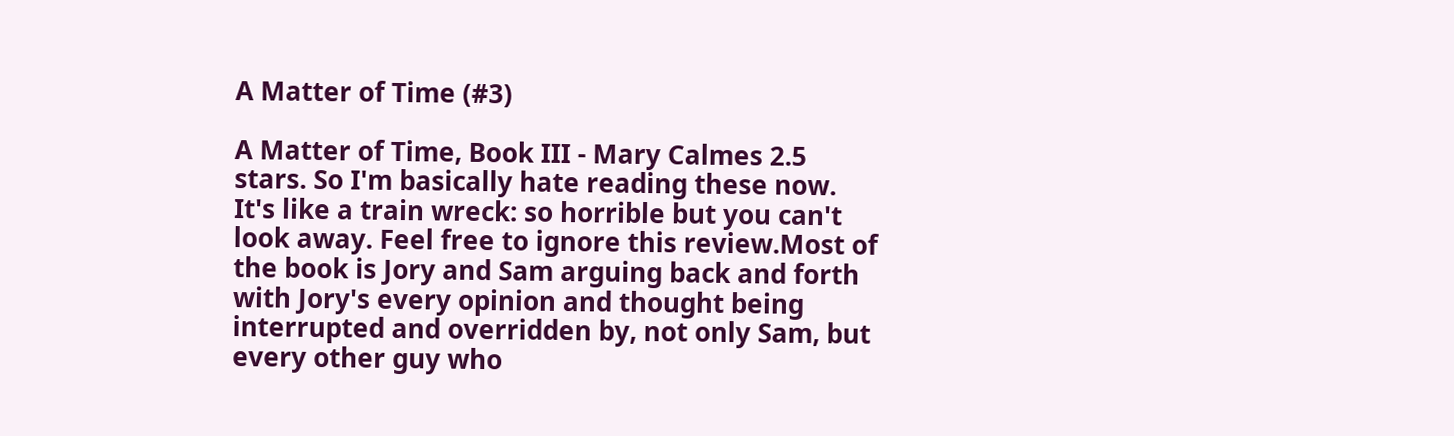A Matter of Time (#3)

A Matter of Time, Book III - Mary Calmes 2.5 stars. So I'm basically hate reading these now. It's like a train wreck: so horrible but you can't look away. Feel free to ignore this review.Most of the book is Jory and Sam arguing back and forth with Jory's every opinion and thought being interrupted and overridden by, not only Sam, but every other guy who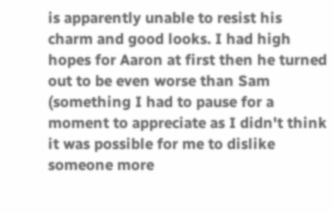is apparently unable to resist his charm and good looks. I had high hopes for Aaron at first then he turned out to be even worse than Sam (something I had to pause for a moment to appreciate as I didn't think it was possible for me to dislike someone more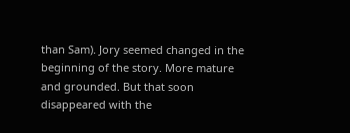than Sam). Jory seemed changed in the beginning of the story. More mature and grounded. But that soon disappeared with the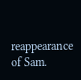reappearance of Sam.